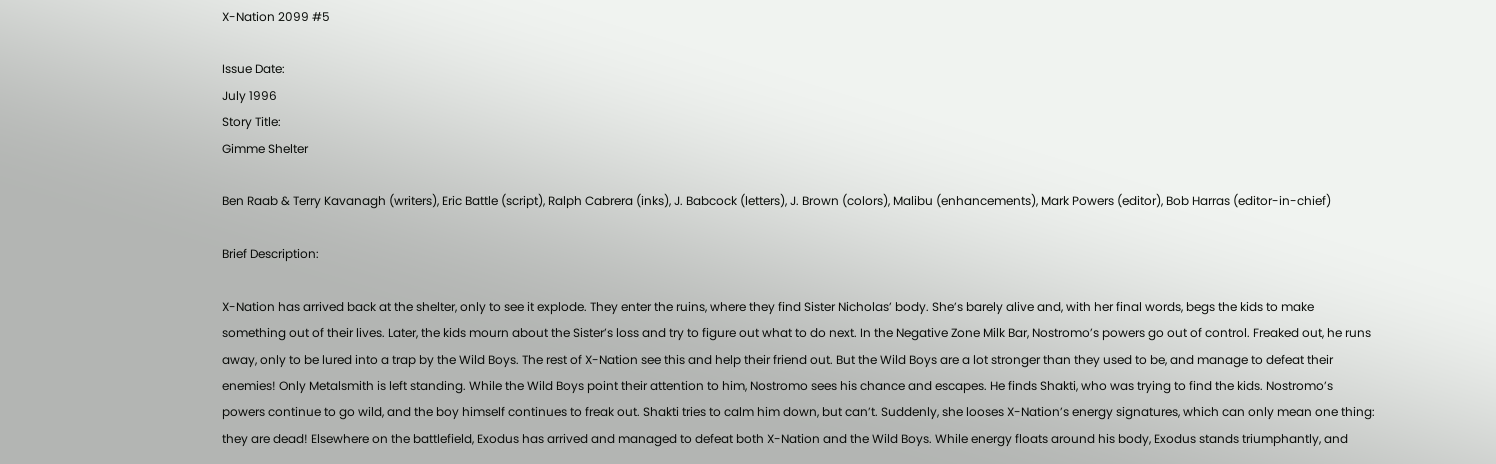X-Nation 2099 #5

Issue Date:
July 1996
Story Title:
Gimme Shelter

Ben Raab & Terry Kavanagh (writers), Eric Battle (script), Ralph Cabrera (inks), J. Babcock (letters), J. Brown (colors), Malibu (enhancements), Mark Powers (editor), Bob Harras (editor-in-chief)

Brief Description:

X-Nation has arrived back at the shelter, only to see it explode. They enter the ruins, where they find Sister Nicholas’ body. She’s barely alive and, with her final words, begs the kids to make something out of their lives. Later, the kids mourn about the Sister’s loss and try to figure out what to do next. In the Negative Zone Milk Bar, Nostromo’s powers go out of control. Freaked out, he runs away, only to be lured into a trap by the Wild Boys. The rest of X-Nation see this and help their friend out. But the Wild Boys are a lot stronger than they used to be, and manage to defeat their enemies! Only Metalsmith is left standing. While the Wild Boys point their attention to him, Nostromo sees his chance and escapes. He finds Shakti, who was trying to find the kids. Nostromo’s powers continue to go wild, and the boy himself continues to freak out. Shakti tries to calm him down, but can’t. Suddenly, she looses X-Nation’s energy signatures, which can only mean one thing: they are dead! Elsewhere on the battlefield, Exodus has arrived and managed to defeat both X-Nation and the Wild Boys. While energy floats around his body, Exodus stands triumphantly, and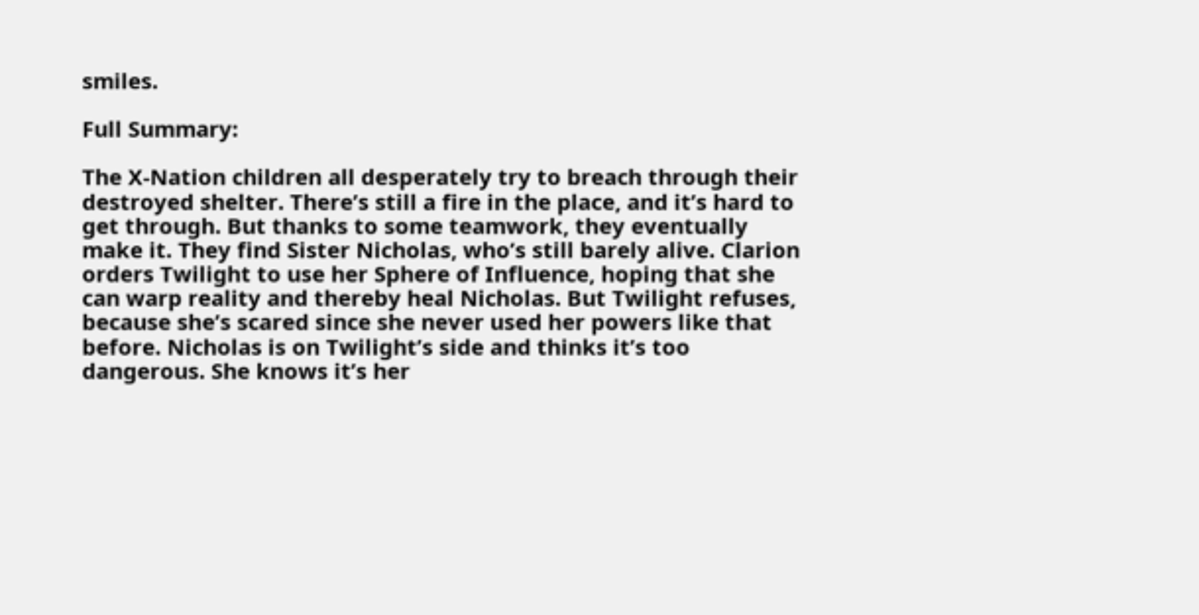smiles.

Full Summary:

The X-Nation children all desperately try to breach through their destroyed shelter. There’s still a fire in the place, and it’s hard to get through. But thanks to some teamwork, they eventually make it. They find Sister Nicholas, who’s still barely alive. Clarion orders Twilight to use her Sphere of Influence, hoping that she can warp reality and thereby heal Nicholas. But Twilight refuses, because she’s scared since she never used her powers like that before. Nicholas is on Twilight’s side and thinks it’s too dangerous. She knows it’s her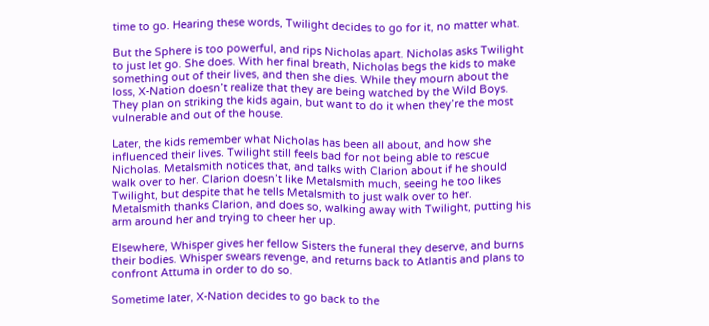time to go. Hearing these words, Twilight decides to go for it, no matter what.

But the Sphere is too powerful, and rips Nicholas apart. Nicholas asks Twilight to just let go. She does. With her final breath, Nicholas begs the kids to make something out of their lives, and then she dies. While they mourn about the loss, X-Nation doesn’t realize that they are being watched by the Wild Boys. They plan on striking the kids again, but want to do it when they’re the most vulnerable and out of the house.

Later, the kids remember what Nicholas has been all about, and how she influenced their lives. Twilight still feels bad for not being able to rescue Nicholas. Metalsmith notices that, and talks with Clarion about if he should walk over to her. Clarion doesn’t like Metalsmith much, seeing he too likes Twilight, but despite that he tells Metalsmith to just walk over to her. Metalsmith thanks Clarion, and does so, walking away with Twilight, putting his arm around her and trying to cheer her up.

Elsewhere, Whisper gives her fellow Sisters the funeral they deserve, and burns their bodies. Whisper swears revenge, and returns back to Atlantis and plans to confront Attuma in order to do so.

Sometime later, X-Nation decides to go back to the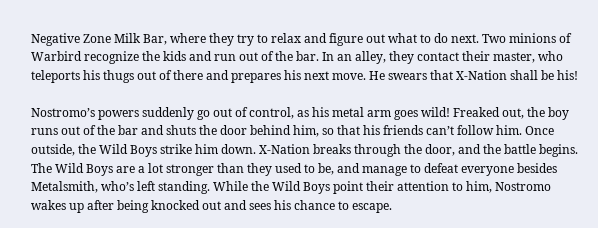Negative Zone Milk Bar, where they try to relax and figure out what to do next. Two minions of Warbird recognize the kids and run out of the bar. In an alley, they contact their master, who teleports his thugs out of there and prepares his next move. He swears that X-Nation shall be his!

Nostromo’s powers suddenly go out of control, as his metal arm goes wild! Freaked out, the boy runs out of the bar and shuts the door behind him, so that his friends can’t follow him. Once outside, the Wild Boys strike him down. X-Nation breaks through the door, and the battle begins. The Wild Boys are a lot stronger than they used to be, and manage to defeat everyone besides Metalsmith, who’s left standing. While the Wild Boys point their attention to him, Nostromo wakes up after being knocked out and sees his chance to escape.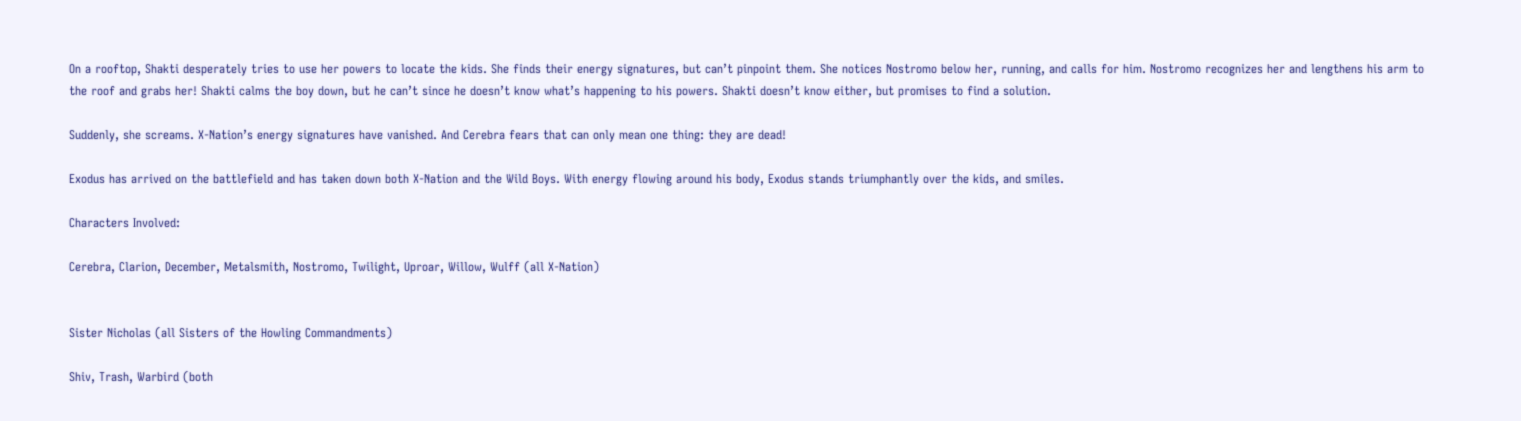On a rooftop, Shakti desperately tries to use her powers to locate the kids. She finds their energy signatures, but can’t pinpoint them. She notices Nostromo below her, running, and calls for him. Nostromo recognizes her and lengthens his arm to the roof and grabs her! Shakti calms the boy down, but he can’t since he doesn’t know what’s happening to his powers. Shakti doesn’t know either, but promises to find a solution.

Suddenly, she screams. X-Nation’s energy signatures have vanished. And Cerebra fears that can only mean one thing: they are dead!

Exodus has arrived on the battlefield and has taken down both X-Nation and the Wild Boys. With energy flowing around his body, Exodus stands triumphantly over the kids, and smiles.

Characters Involved:

Cerebra, Clarion, December, Metalsmith, Nostromo, Twilight, Uproar, Willow, Wulff (all X-Nation)


Sister Nicholas (all Sisters of the Howling Commandments)

Shiv, Trash, Warbird (both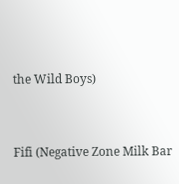the Wild Boys)


Fifi (Negative Zone Milk Bar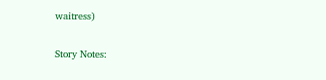waitress)

Story Notes: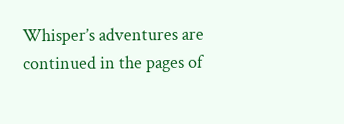Whisper’s adventures are continued in the pages of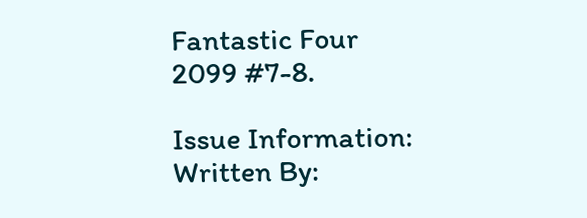Fantastic Four 2099 #7-8.

Issue Information:
Written By: